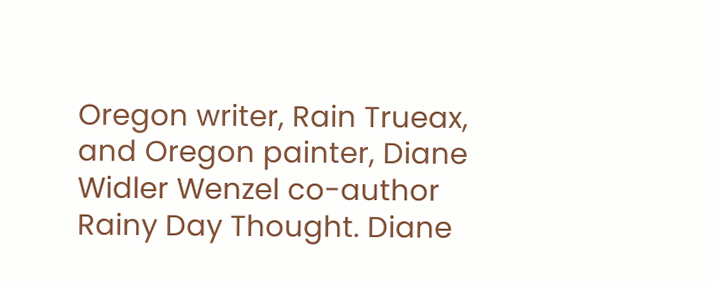Oregon writer, Rain Trueax, and Oregon painter, Diane Widler Wenzel co-author Rainy Day Thought. Diane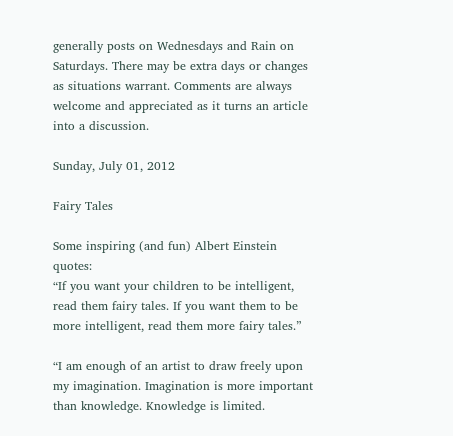generally posts on Wednesdays and Rain on Saturdays. There may be extra days or changes as situations warrant. Comments are always welcome and appreciated as it turns an article into a discussion.

Sunday, July 01, 2012

Fairy Tales

Some inspiring (and fun) Albert Einstein quotes:
“If you want your children to be intelligent, read them fairy tales. If you want them to be more intelligent, read them more fairy tales.”

“I am enough of an artist to draw freely upon my imagination. Imagination is more important than knowledge. Knowledge is limited.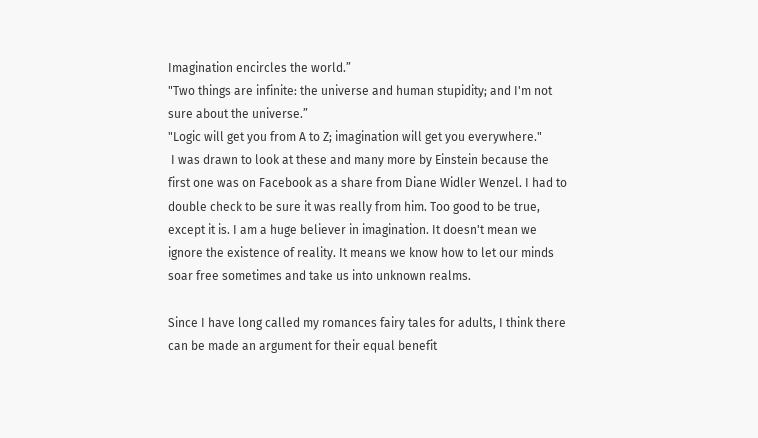Imagination encircles the world.”
"Two things are infinite: the universe and human stupidity; and I'm not sure about the universe.”
"Logic will get you from A to Z; imagination will get you everywhere."
 I was drawn to look at these and many more by Einstein because the first one was on Facebook as a share from Diane Widler Wenzel. I had to double check to be sure it was really from him. Too good to be true, except it is. I am a huge believer in imagination. It doesn't mean we ignore the existence of reality. It means we know how to let our minds soar free sometimes and take us into unknown realms.

Since I have long called my romances fairy tales for adults, I think there can be made an argument for their equal benefit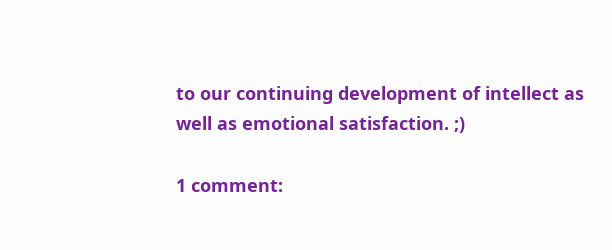to our continuing development of intellect as well as emotional satisfaction. ;)

1 comment: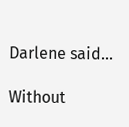Darlene said...

Without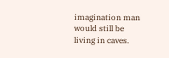imagination man would still be living in caves.